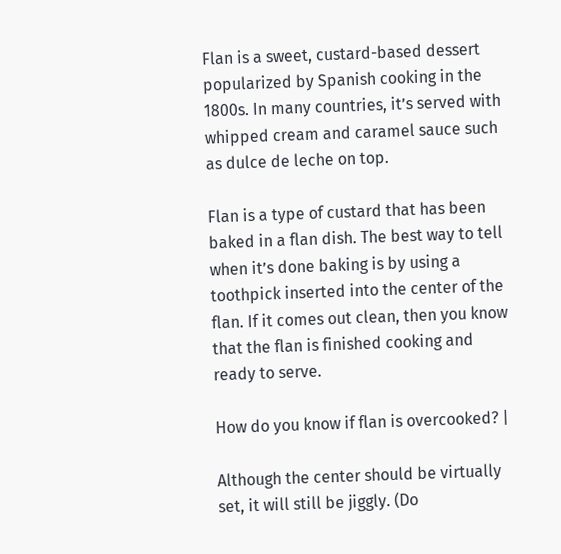Flan is a sweet, custard-based dessert popularized by Spanish cooking in the 1800s. In many countries, it’s served with whipped cream and caramel sauce such as dulce de leche on top.

Flan is a type of custard that has been baked in a flan dish. The best way to tell when it’s done baking is by using a toothpick inserted into the center of the flan. If it comes out clean, then you know that the flan is finished cooking and ready to serve.

How do you know if flan is overcooked? |

Although the center should be virtually set, it will still be jiggly. (Do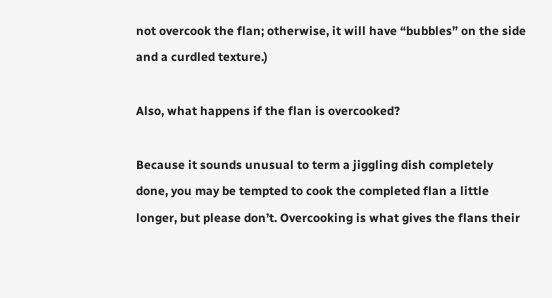not overcook the flan; otherwise, it will have “bubbles” on the side and a curdled texture.)

Also, what happens if the flan is overcooked?

Because it sounds unusual to term a jiggling dish completely done, you may be tempted to cook the completed flan a little longer, but please don’t. Overcooking is what gives the flans their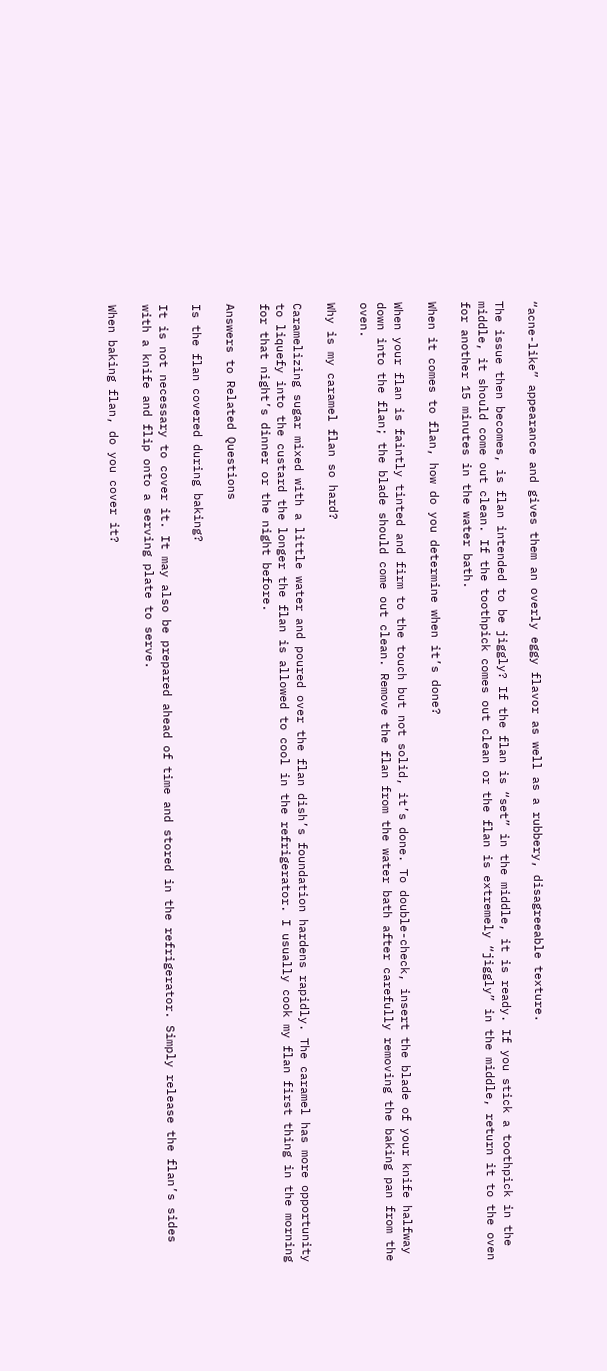“acne-like” appearance and gives them an overly eggy flavor as well as a rubbery, disagreeable texture.

The issue then becomes, is flan intended to be jiggly? If the flan is “set” in the middle, it is ready. If you stick a toothpick in the middle, it should come out clean. If the toothpick comes out clean or the flan is extremely “jiggly” in the middle, return it to the oven for another 15 minutes in the water bath.

When it comes to flan, how do you determine when it’s done?

When your flan is faintly tinted and firm to the touch but not solid, it’s done. To double-check, insert the blade of your knife halfway down into the flan; the blade should come out clean. Remove the flan from the water bath after carefully removing the baking pan from the oven.

Why is my caramel flan so hard?

Caramelizing sugar mixed with a little water and poured over the flan dish’s foundation hardens rapidly. The caramel has more opportunity to liquefy into the custard the longer the flan is allowed to cool in the refrigerator. I usually cook my flan first thing in the morning for that night’s dinner or the night before.

Answers to Related Questions

Is the flan covered during baking?

It is not necessary to cover it. It may also be prepared ahead of time and stored in the refrigerator. Simply release the flan’s sides with a knife and flip onto a serving plate to serve.

When baking flan, do you cover it?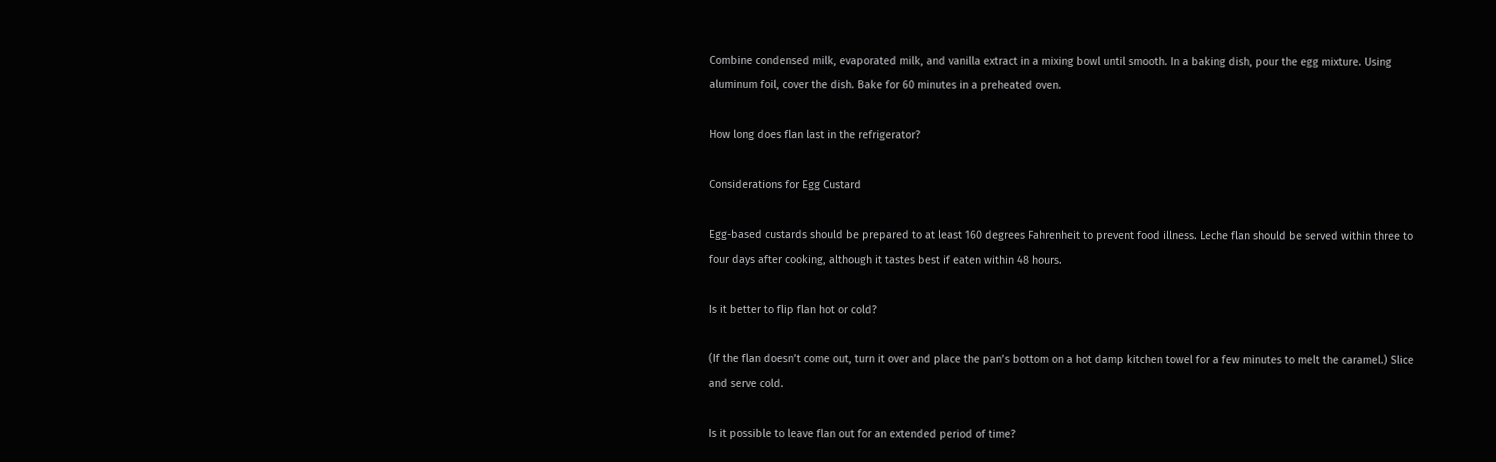Combine condensed milk, evaporated milk, and vanilla extract in a mixing bowl until smooth. In a baking dish, pour the egg mixture. Using aluminum foil, cover the dish. Bake for 60 minutes in a preheated oven.

How long does flan last in the refrigerator?

Considerations for Egg Custard

Egg-based custards should be prepared to at least 160 degrees Fahrenheit to prevent food illness. Leche flan should be served within three to four days after cooking, although it tastes best if eaten within 48 hours.

Is it better to flip flan hot or cold?

(If the flan doesn’t come out, turn it over and place the pan’s bottom on a hot damp kitchen towel for a few minutes to melt the caramel.) Slice and serve cold.

Is it possible to leave flan out for an extended period of time?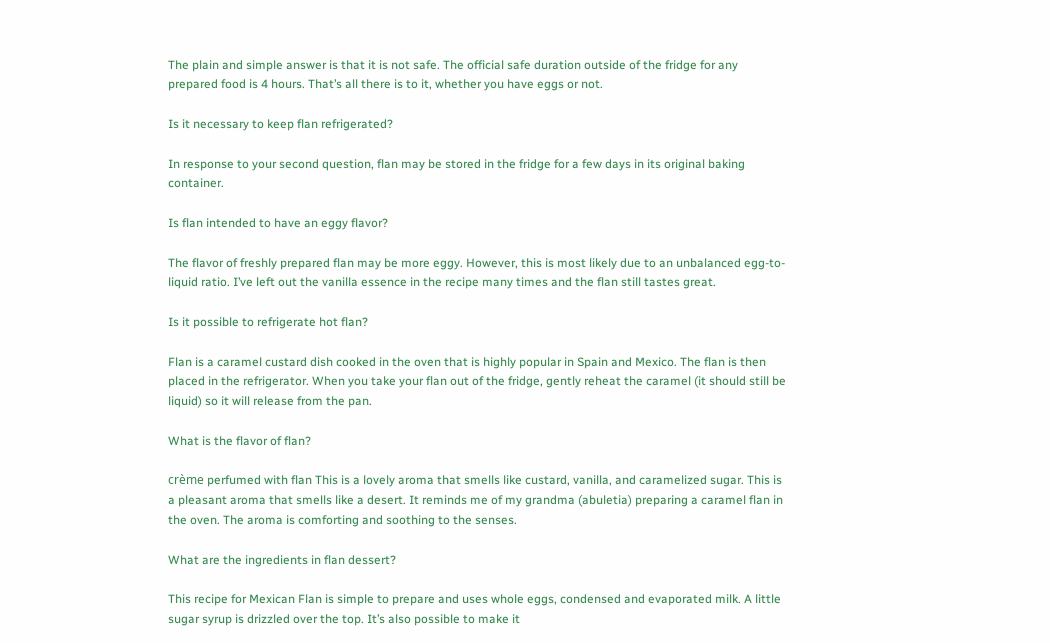The plain and simple answer is that it is not safe. The official safe duration outside of the fridge for any prepared food is 4 hours. That’s all there is to it, whether you have eggs or not.

Is it necessary to keep flan refrigerated?

In response to your second question, flan may be stored in the fridge for a few days in its original baking container.

Is flan intended to have an eggy flavor?

The flavor of freshly prepared flan may be more eggy. However, this is most likely due to an unbalanced egg-to-liquid ratio. I’ve left out the vanilla essence in the recipe many times and the flan still tastes great.

Is it possible to refrigerate hot flan?

Flan is a caramel custard dish cooked in the oven that is highly popular in Spain and Mexico. The flan is then placed in the refrigerator. When you take your flan out of the fridge, gently reheat the caramel (it should still be liquid) so it will release from the pan.

What is the flavor of flan?

crème perfumed with flan This is a lovely aroma that smells like custard, vanilla, and caramelized sugar. This is a pleasant aroma that smells like a desert. It reminds me of my grandma (abuletia) preparing a caramel flan in the oven. The aroma is comforting and soothing to the senses.

What are the ingredients in flan dessert?

This recipe for Mexican Flan is simple to prepare and uses whole eggs, condensed and evaporated milk. A little sugar syrup is drizzled over the top. It’s also possible to make it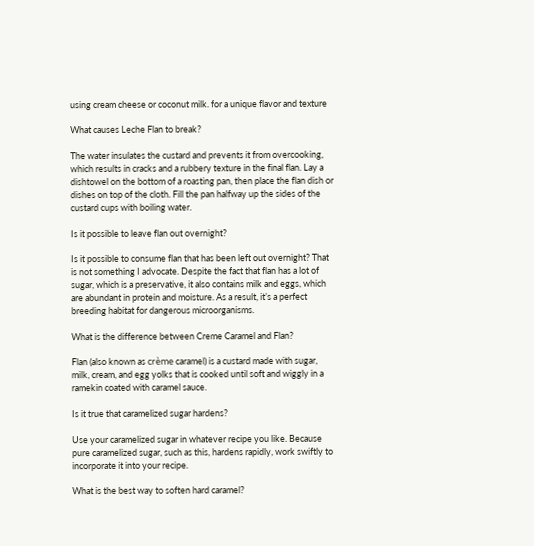using cream cheese or coconut milk. for a unique flavor and texture

What causes Leche Flan to break?

The water insulates the custard and prevents it from overcooking, which results in cracks and a rubbery texture in the final flan. Lay a dishtowel on the bottom of a roasting pan, then place the flan dish or dishes on top of the cloth. Fill the pan halfway up the sides of the custard cups with boiling water.

Is it possible to leave flan out overnight?

Is it possible to consume flan that has been left out overnight? That is not something I advocate. Despite the fact that flan has a lot of sugar, which is a preservative, it also contains milk and eggs, which are abundant in protein and moisture. As a result, it’s a perfect breeding habitat for dangerous microorganisms.

What is the difference between Creme Caramel and Flan?

Flan (also known as crème caramel) is a custard made with sugar, milk, cream, and egg yolks that is cooked until soft and wiggly in a ramekin coated with caramel sauce.

Is it true that caramelized sugar hardens?

Use your caramelized sugar in whatever recipe you like. Because pure caramelized sugar, such as this, hardens rapidly, work swiftly to incorporate it into your recipe.

What is the best way to soften hard caramel?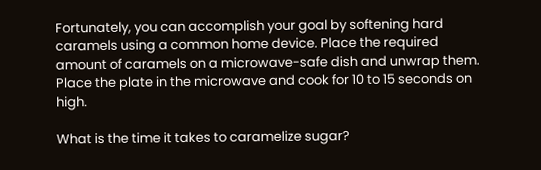Fortunately, you can accomplish your goal by softening hard caramels using a common home device. Place the required amount of caramels on a microwave-safe dish and unwrap them. Place the plate in the microwave and cook for 10 to 15 seconds on high.

What is the time it takes to caramelize sugar?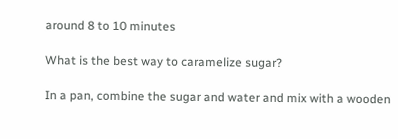around 8 to 10 minutes

What is the best way to caramelize sugar?

In a pan, combine the sugar and water and mix with a wooden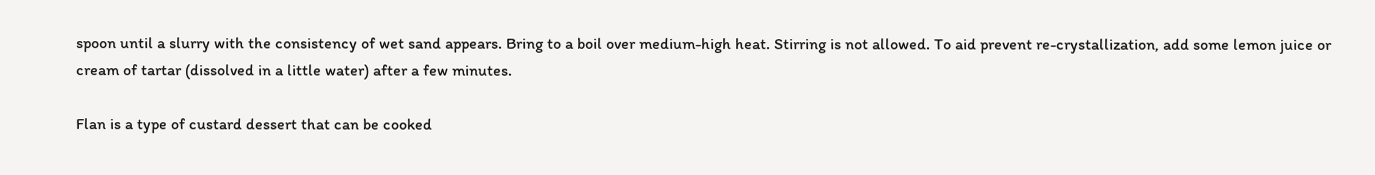spoon until a slurry with the consistency of wet sand appears. Bring to a boil over medium-high heat. Stirring is not allowed. To aid prevent re-crystallization, add some lemon juice or cream of tartar (dissolved in a little water) after a few minutes.

Flan is a type of custard dessert that can be cooked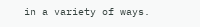in a variety of ways.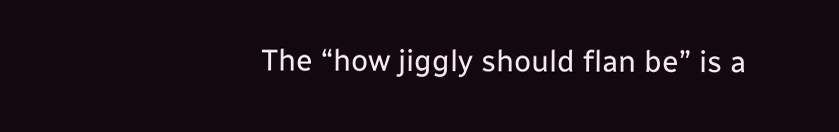The “how jiggly should flan be” is a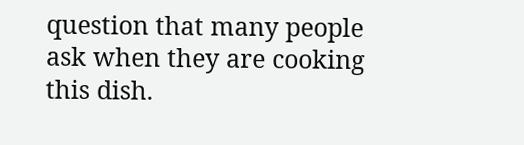question that many people ask when they are cooking this dish.